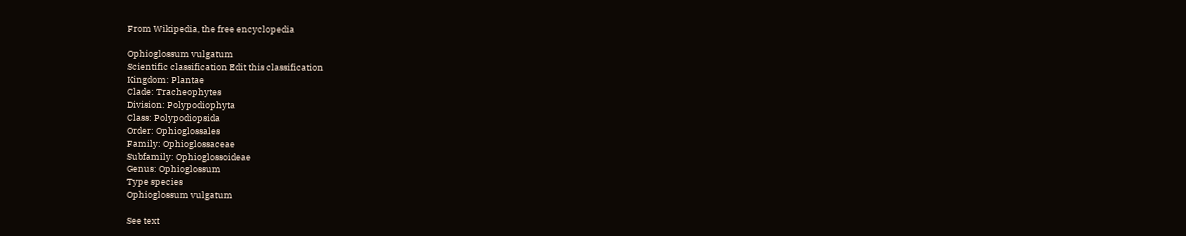From Wikipedia, the free encyclopedia

Ophioglossum vulgatum
Scientific classification Edit this classification
Kingdom: Plantae
Clade: Tracheophytes
Division: Polypodiophyta
Class: Polypodiopsida
Order: Ophioglossales
Family: Ophioglossaceae
Subfamily: Ophioglossoideae
Genus: Ophioglossum
Type species
Ophioglossum vulgatum

See text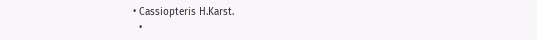• Cassiopteris H.Karst.
  •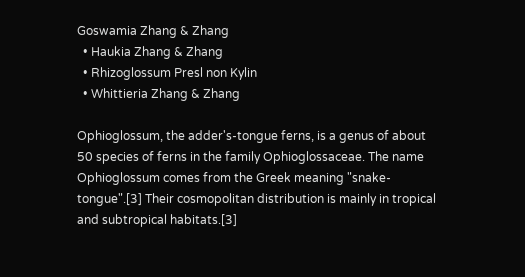Goswamia Zhang & Zhang
  • Haukia Zhang & Zhang
  • Rhizoglossum Presl non Kylin
  • Whittieria Zhang & Zhang

Ophioglossum, the adder's-tongue ferns, is a genus of about 50 species of ferns in the family Ophioglossaceae. The name Ophioglossum comes from the Greek meaning "snake-tongue".[3] Their cosmopolitan distribution is mainly in tropical and subtropical habitats.[3]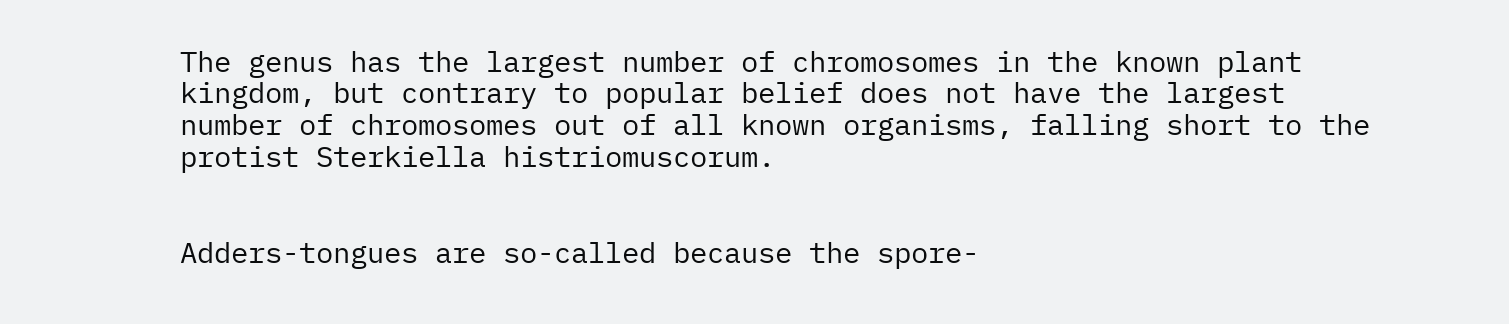The genus has the largest number of chromosomes in the known plant kingdom, but contrary to popular belief does not have the largest number of chromosomes out of all known organisms, falling short to the protist Sterkiella histriomuscorum.


Adders-tongues are so-called because the spore-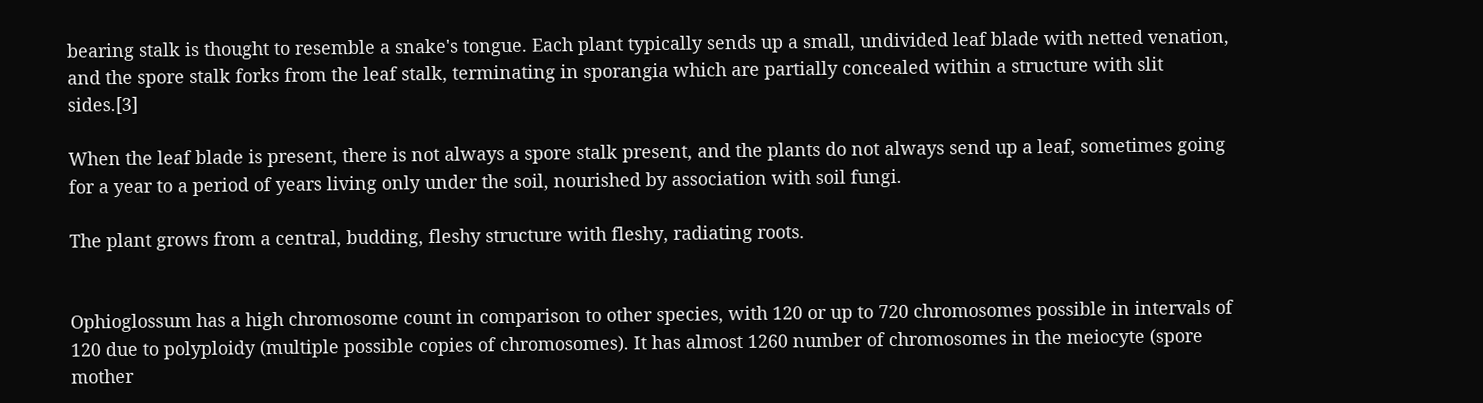bearing stalk is thought to resemble a snake's tongue. Each plant typically sends up a small, undivided leaf blade with netted venation, and the spore stalk forks from the leaf stalk, terminating in sporangia which are partially concealed within a structure with slit sides.[3]

When the leaf blade is present, there is not always a spore stalk present, and the plants do not always send up a leaf, sometimes going for a year to a period of years living only under the soil, nourished by association with soil fungi.

The plant grows from a central, budding, fleshy structure with fleshy, radiating roots.


Ophioglossum has a high chromosome count in comparison to other species, with 120 or up to 720 chromosomes possible in intervals of 120 due to polyploidy (multiple possible copies of chromosomes). It has almost 1260 number of chromosomes in the meiocyte (spore mother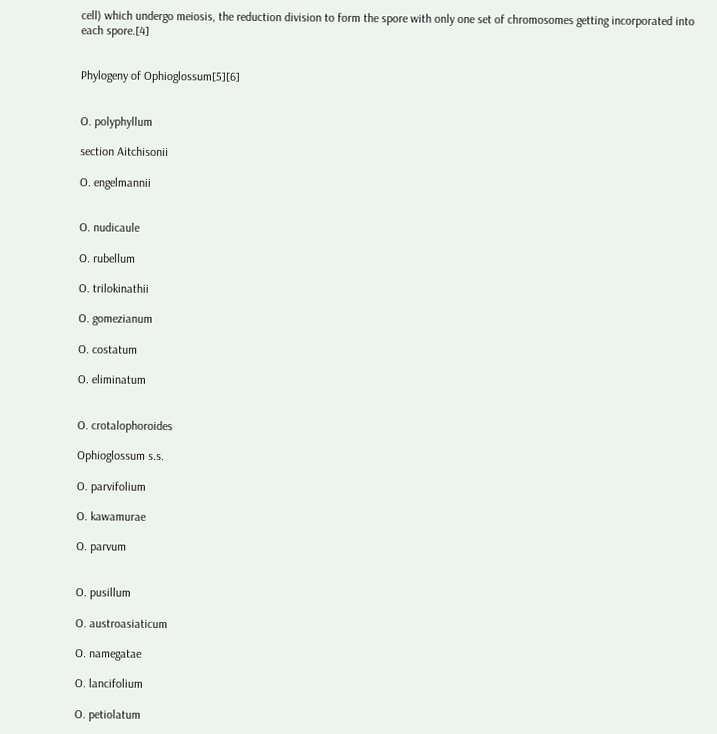cell) which undergo meiosis, the reduction division to form the spore with only one set of chromosomes getting incorporated into each spore.[4]


Phylogeny of Ophioglossum[5][6]


O. polyphyllum

section Aitchisonii

O. engelmannii


O. nudicaule

O. rubellum

O. trilokinathii

O. gomezianum

O. costatum

O. eliminatum


O. crotalophoroides

Ophioglossum s.s.

O. parvifolium

O. kawamurae

O. parvum


O. pusillum

O. austroasiaticum

O. namegatae

O. lancifolium

O. petiolatum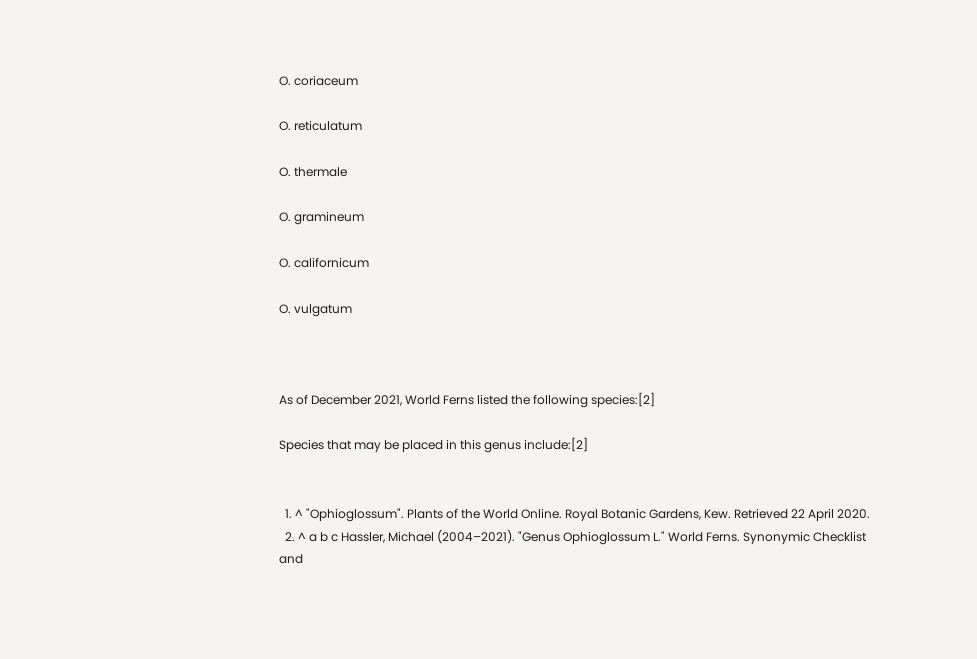O. coriaceum

O. reticulatum

O. thermale

O. gramineum

O. californicum

O. vulgatum



As of December 2021, World Ferns listed the following species:[2]

Species that may be placed in this genus include:[2]


  1. ^ "Ophioglossum". Plants of the World Online. Royal Botanic Gardens, Kew. Retrieved 22 April 2020.
  2. ^ a b c Hassler, Michael (2004–2021). "Genus Ophioglossum L." World Ferns. Synonymic Checklist and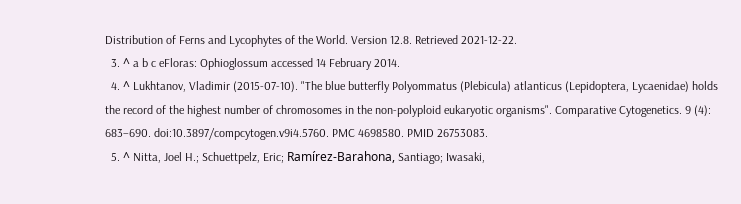Distribution of Ferns and Lycophytes of the World. Version 12.8. Retrieved 2021-12-22.
  3. ^ a b c eFloras: Ophioglossum accessed 14 February 2014.
  4. ^ Lukhtanov, Vladimir (2015-07-10). "The blue butterfly Polyommatus (Plebicula) atlanticus (Lepidoptera, Lycaenidae) holds the record of the highest number of chromosomes in the non-polyploid eukaryotic organisms". Comparative Cytogenetics. 9 (4): 683–690. doi:10.3897/compcytogen.v9i4.5760. PMC 4698580. PMID 26753083.
  5. ^ Nitta, Joel H.; Schuettpelz, Eric; Ramírez-Barahona, Santiago; Iwasaki,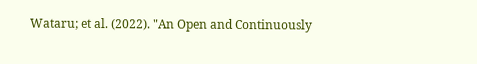Wataru; et al. (2022). "An Open and Continuously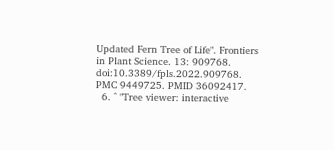Updated Fern Tree of Life". Frontiers in Plant Science. 13: 909768. doi:10.3389/fpls.2022.909768. PMC 9449725. PMID 36092417.
  6. ^ "Tree viewer: interactive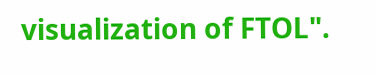visualization of FTOL".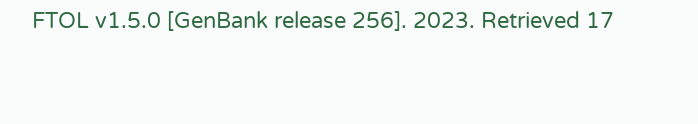FTOL v1.5.0 [GenBank release 256]. 2023. Retrieved 17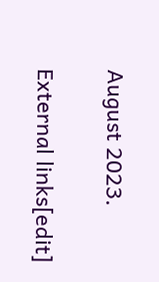August 2023.

External links[edit]